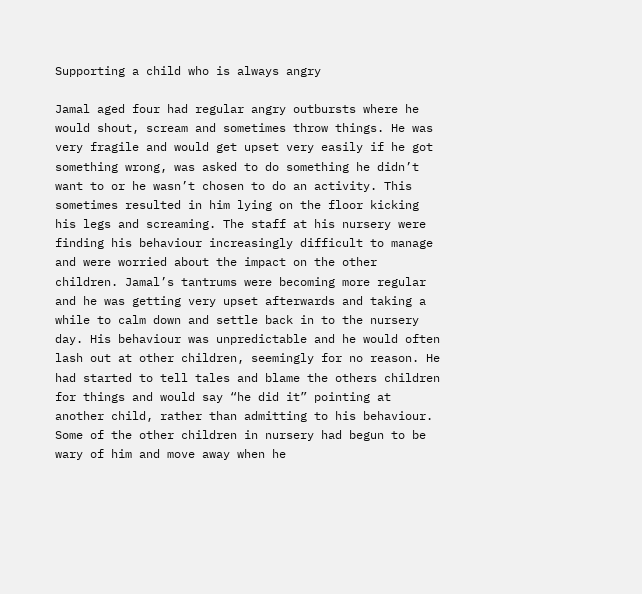Supporting a child who is always angry

Jamal aged four had regular angry outbursts where he would shout, scream and sometimes throw things. He was very fragile and would get upset very easily if he got something wrong, was asked to do something he didn’t want to or he wasn’t chosen to do an activity. This sometimes resulted in him lying on the floor kicking his legs and screaming. The staff at his nursery were finding his behaviour increasingly difficult to manage and were worried about the impact on the other children. Jamal’s tantrums were becoming more regular and he was getting very upset afterwards and taking a while to calm down and settle back in to the nursery day. His behaviour was unpredictable and he would often lash out at other children, seemingly for no reason. He had started to tell tales and blame the others children for things and would say “he did it” pointing at another child, rather than admitting to his behaviour. Some of the other children in nursery had begun to be wary of him and move away when he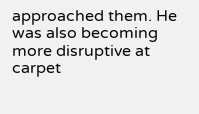approached them. He was also becoming more disruptive at carpet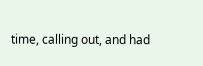time, calling out, and had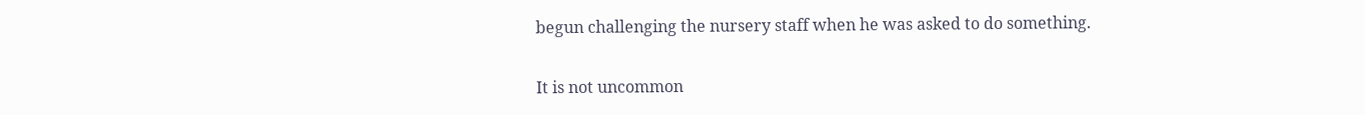begun challenging the nursery staff when he was asked to do something.

It is not uncommon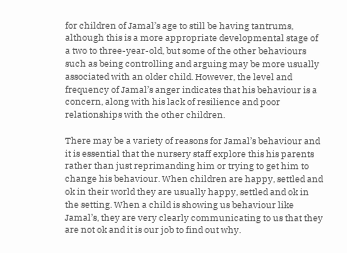for children of Jamal’s age to still be having tantrums, although this is a more appropriate developmental stage of a two to three-year-old, but some of the other behaviours such as being controlling and arguing may be more usually associated with an older child. However, the level and frequency of Jamal’s anger indicates that his behaviour is a concern, along with his lack of resilience and poor relationships with the other children.

There may be a variety of reasons for Jamal’s behaviour and it is essential that the nursery staff explore this his parents rather than just reprimanding him or trying to get him to change his behaviour. When children are happy, settled and ok in their world they are usually happy, settled and ok in the setting. When a child is showing us behaviour like Jamal’s, they are very clearly communicating to us that they are not ok and it is our job to find out why.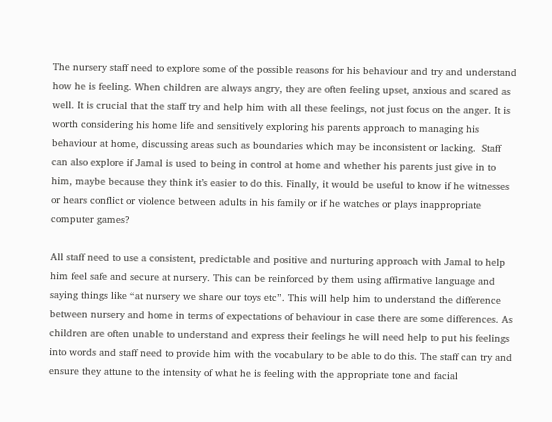The nursery staff need to explore some of the possible reasons for his behaviour and try and understand how he is feeling. When children are always angry, they are often feeling upset, anxious and scared as well. It is crucial that the staff try and help him with all these feelings, not just focus on the anger. It is worth considering his home life and sensitively exploring his parents approach to managing his behaviour at home, discussing areas such as boundaries which may be inconsistent or lacking.  Staff can also explore if Jamal is used to being in control at home and whether his parents just give in to him, maybe because they think it’s easier to do this. Finally, it would be useful to know if he witnesses or hears conflict or violence between adults in his family or if he watches or plays inappropriate computer games?

All staff need to use a consistent, predictable and positive and nurturing approach with Jamal to help him feel safe and secure at nursery. This can be reinforced by them using affirmative language and saying things like “at nursery we share our toys etc”. This will help him to understand the difference between nursery and home in terms of expectations of behaviour in case there are some differences. As children are often unable to understand and express their feelings he will need help to put his feelings into words and staff need to provide him with the vocabulary to be able to do this. The staff can try and ensure they attune to the intensity of what he is feeling with the appropriate tone and facial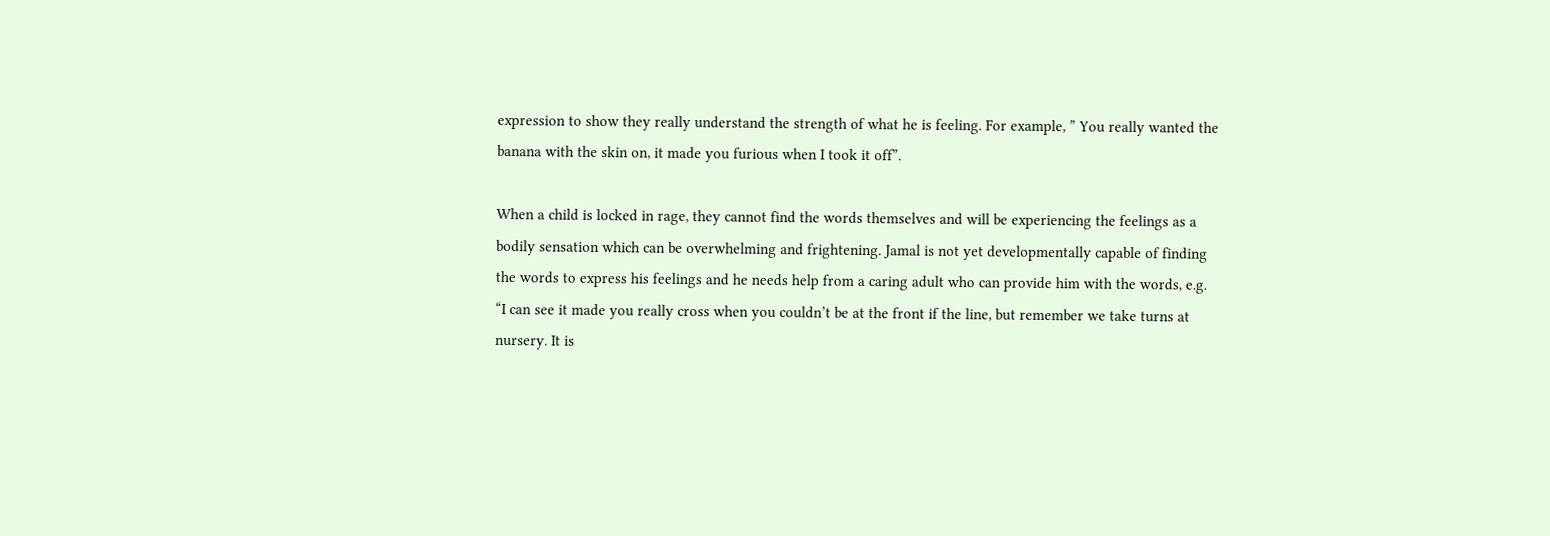expression to show they really understand the strength of what he is feeling. For example, ” You really wanted the banana with the skin on, it made you furious when I took it off”.

When a child is locked in rage, they cannot find the words themselves and will be experiencing the feelings as a bodily sensation which can be overwhelming and frightening. Jamal is not yet developmentally capable of finding the words to express his feelings and he needs help from a caring adult who can provide him with the words, e.g. “I can see it made you really cross when you couldn’t be at the front if the line, but remember we take turns at nursery. It is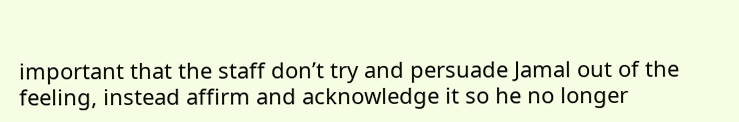important that the staff don’t try and persuade Jamal out of the feeling, instead affirm and acknowledge it so he no longer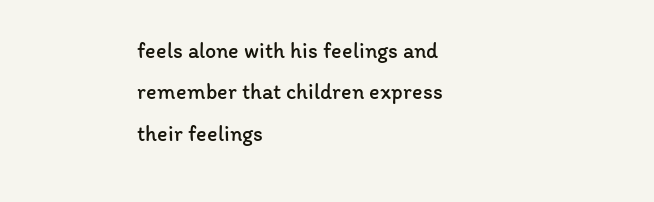feels alone with his feelings and remember that children express their feelings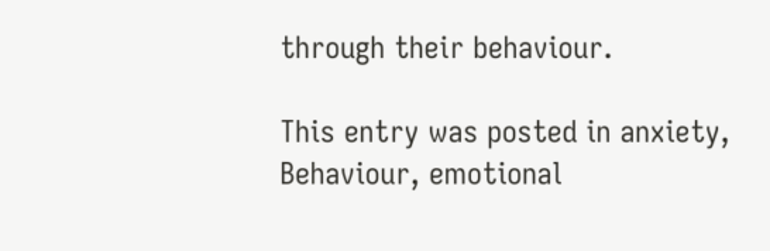through their behaviour.

This entry was posted in anxiety, Behaviour, emotional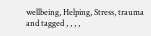wellbeing, Helping, Stress, trauma and tagged , , , ,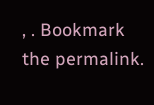, . Bookmark the permalink.